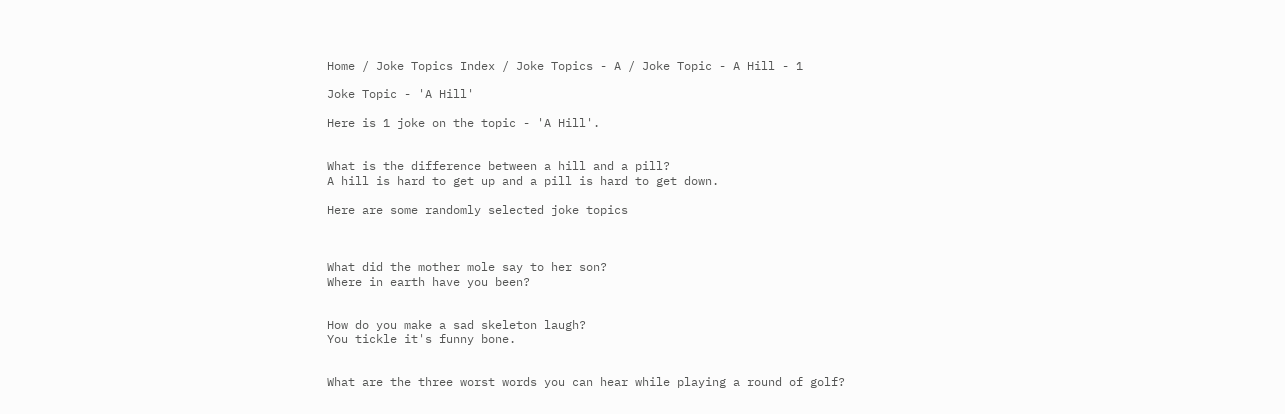Home / Joke Topics Index / Joke Topics - A / Joke Topic - A Hill - 1

Joke Topic - 'A Hill'

Here is 1 joke on the topic - 'A Hill'.


What is the difference between a hill and a pill?
A hill is hard to get up and a pill is hard to get down.

Here are some randomly selected joke topics



What did the mother mole say to her son?
Where in earth have you been?


How do you make a sad skeleton laugh?
You tickle it's funny bone.


What are the three worst words you can hear while playing a round of golf?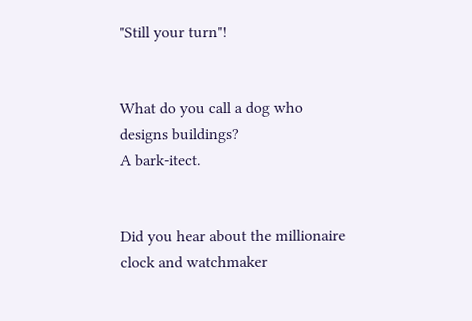"Still your turn"!


What do you call a dog who designs buildings?
A bark-itect.


Did you hear about the millionaire clock and watchmaker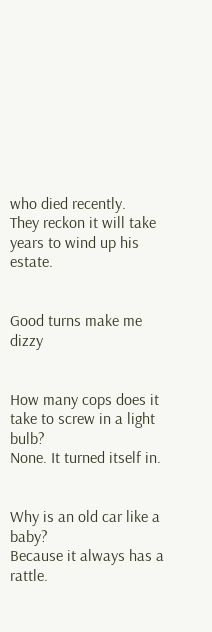who died recently.
They reckon it will take years to wind up his estate.


Good turns make me dizzy


How many cops does it take to screw in a light bulb?
None. It turned itself in.


Why is an old car like a baby?
Because it always has a rattle.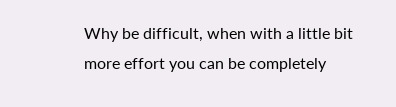Why be difficult, when with a little bit more effort you can be completely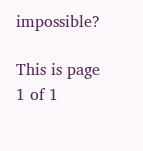impossible?

This is page 1 of 1